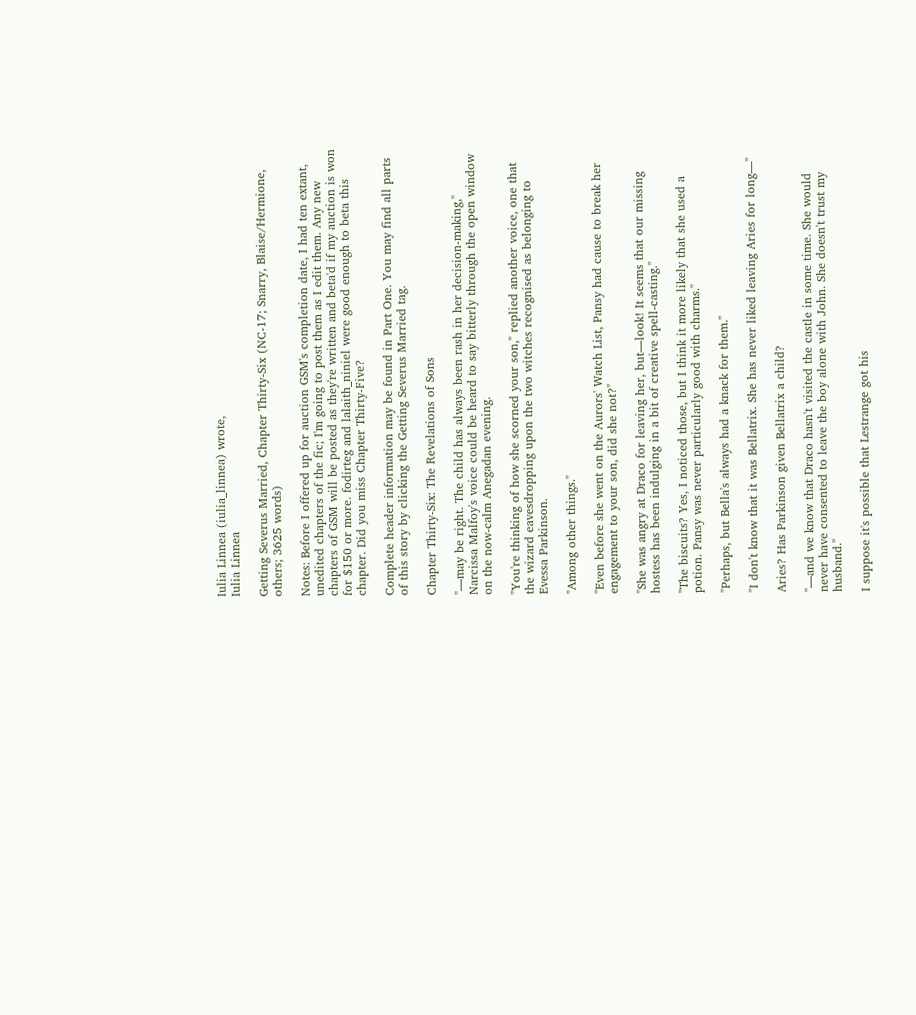Iulia Linnea (iulia_linnea) wrote,
Iulia Linnea

Getting Severus Married, Chapter Thirty-Six (NC-17; Snarry, Blaise/Hermione, others; 3625 words)

Notes: Before I offered up for auction GSM's completion date, I had ten extant, unedited chapters of the fic; I'm going to post them as I edit them. Any new chapters of GSM will be posted as they're written and beta'd if my auction is won for $150 or more. fodirteg and lalaith_niniel were good enough to beta this chapter. Did you miss Chapter Thirty-Five?

Complete header information may be found in Part One. You may find all parts of this story by clicking the Getting Severus Married tag.

Chapter Thirty-Six: The Revelations of Sons

"—may be right. The child has always been rash in her decision-making," Narcissa Malfoy's voice could be heard to say bitterly through the open window on the now-calm Anegadan evening.

"You're thinking of how she scorned your son," replied another voice, one that the wizard eavesdropping upon the two witches recognised as belonging to Evessa Parkinson.

"Among other things."

"Even before she went on the Aurors' Watch List, Pansy had cause to break her engagement to your son, did she not?"

"She was angry at Draco for leaving her, but—look! It seems that our missing hostess has been indulging in a bit of creative spell-casting."

"The biscuits? Yes, I noticed those, but I think it more likely that she used a potion. Pansy was never particularly good with charms."

"Perhaps, but Bella's always had a knack for them."

"I don't know that it was Bellatrix. She has never liked leaving Aries for long—"

Aries? Has Parkinson given Bellatrix a child?

"—and we know that Draco hasn't visited the castle in some time. She would never have consented to leave the boy alone with John. She doesn't trust my husband."

I suppose it's possible that Lestrange got his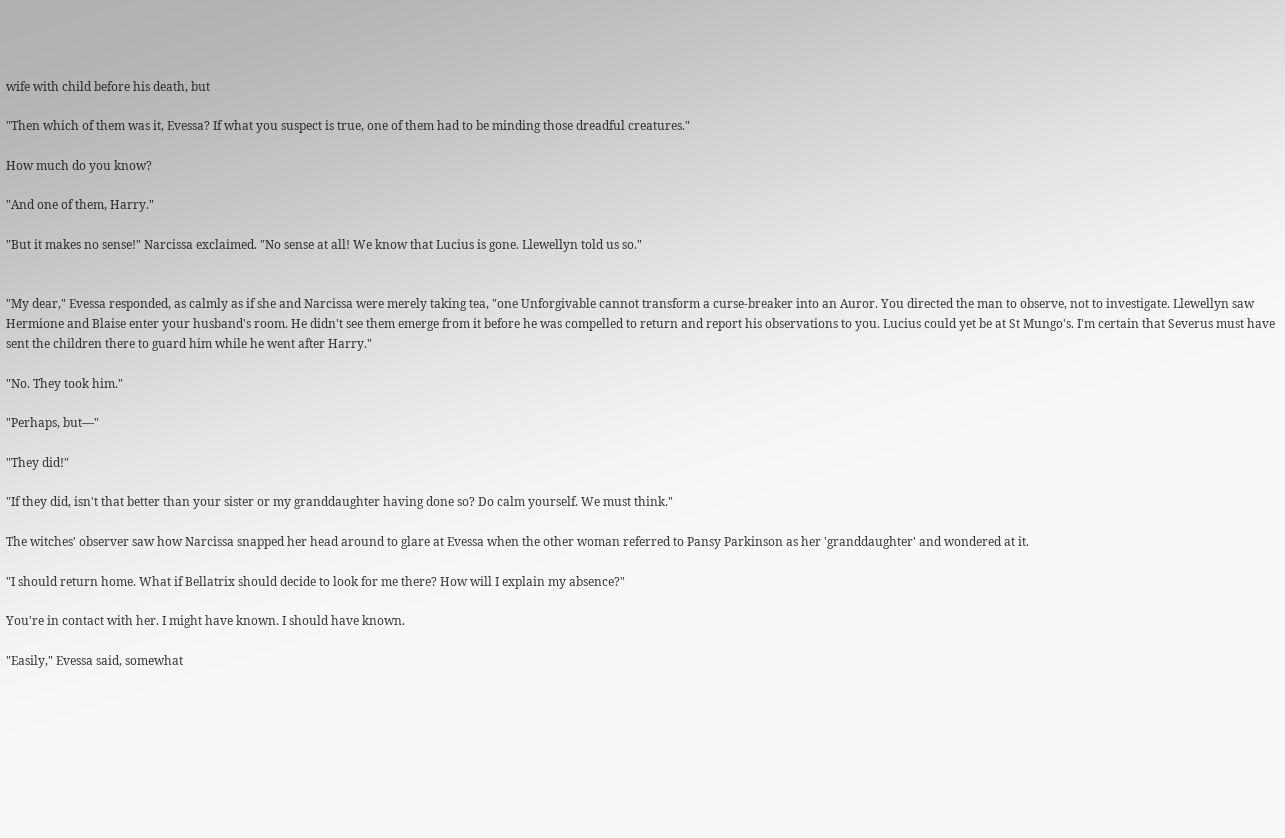wife with child before his death, but

"Then which of them was it, Evessa? If what you suspect is true, one of them had to be minding those dreadful creatures."

How much do you know?

"And one of them, Harry."

"But it makes no sense!" Narcissa exclaimed. "No sense at all! We know that Lucius is gone. Llewellyn told us so."


"My dear," Evessa responded, as calmly as if she and Narcissa were merely taking tea, "one Unforgivable cannot transform a curse-breaker into an Auror. You directed the man to observe, not to investigate. Llewellyn saw Hermione and Blaise enter your husband's room. He didn't see them emerge from it before he was compelled to return and report his observations to you. Lucius could yet be at St Mungo's. I'm certain that Severus must have sent the children there to guard him while he went after Harry."

"No. They took him."

"Perhaps, but—"

"They did!"

"If they did, isn't that better than your sister or my granddaughter having done so? Do calm yourself. We must think."

The witches' observer saw how Narcissa snapped her head around to glare at Evessa when the other woman referred to Pansy Parkinson as her 'granddaughter' and wondered at it.

"I should return home. What if Bellatrix should decide to look for me there? How will I explain my absence?"

You're in contact with her. I might have known. I should have known.

"Easily," Evessa said, somewhat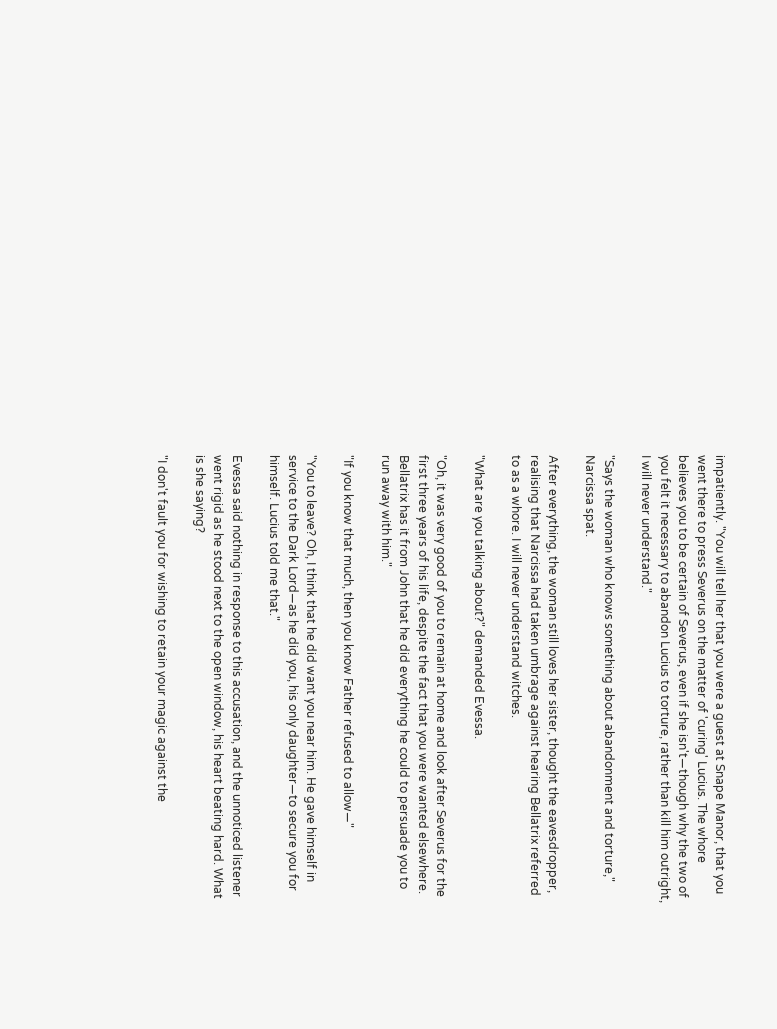impatiently. "You will tell her that you were a guest at Snape Manor, that you went there to press Severus on the matter of 'curing' Lucius. The whore believes you to be certain of Severus, even if she isn't—though why the two of you felt it necessary to abandon Lucius to torture, rather than kill him outright, I will never understand."

"Says the woman who knows something about abandonment and torture," Narcissa spat.

After everything, the woman still loves her sister, thought the eavesdropper, realising that Narcissa had taken umbrage against hearing Bellatrix referred to as a whore. I will never understand witches.

"What are you talking about?" demanded Evessa.

"Oh, it was very good of you to remain at home and look after Severus for the first three years of his life, despite the fact that you were wanted elsewhere. Bellatrix has it from John that he did everything he could to persuade you to run away with him."

"If you know that much, then you know Father refused to allow—"

"You to leave? Oh, I think that he did want you near him. He gave himself in service to the Dark Lord—as he did you, his only daughter—to secure you for himself. Lucius told me that."

Evessa said nothing in response to this accusation, and the unnoticed listener went rigid as he stood next to the open window, his heart beating hard. What is she saying?

"I don't fault you for wishing to retain your magic against the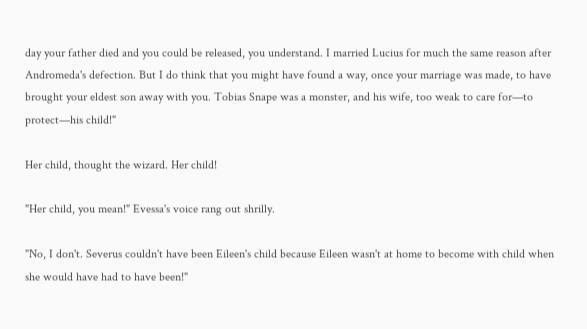day your father died and you could be released, you understand. I married Lucius for much the same reason after Andromeda's defection. But I do think that you might have found a way, once your marriage was made, to have brought your eldest son away with you. Tobias Snape was a monster, and his wife, too weak to care for—to protect—his child!"

Her child, thought the wizard. Her child!

"Her child, you mean!" Evessa's voice rang out shrilly.

"No, I don't. Severus couldn't have been Eileen's child because Eileen wasn't at home to become with child when she would have had to have been!"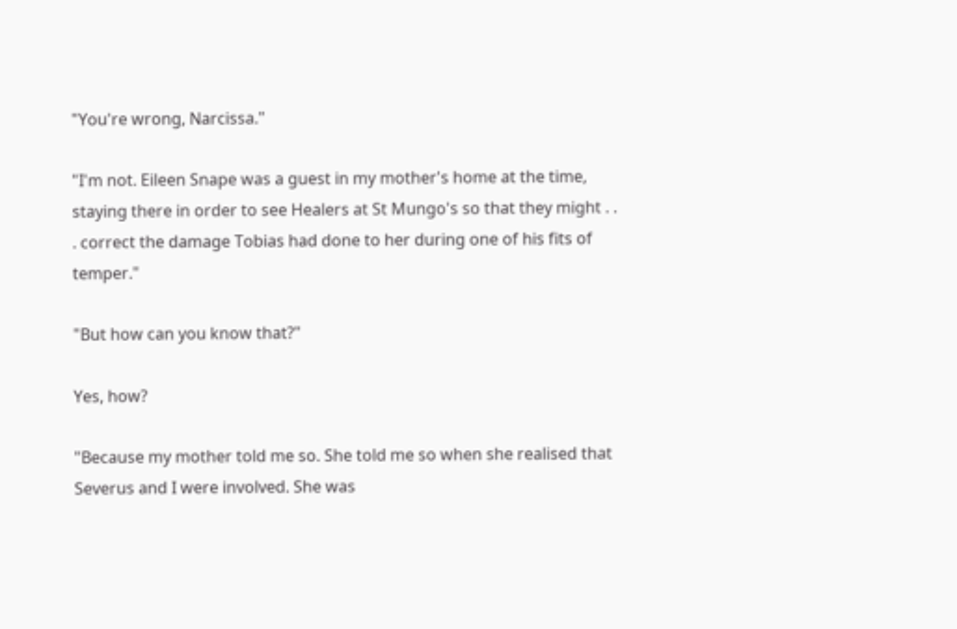"You're wrong, Narcissa."

"I'm not. Eileen Snape was a guest in my mother's home at the time, staying there in order to see Healers at St Mungo's so that they might . . . correct the damage Tobias had done to her during one of his fits of temper."

"But how can you know that?"

Yes, how?

"Because my mother told me so. She told me so when she realised that Severus and I were involved. She was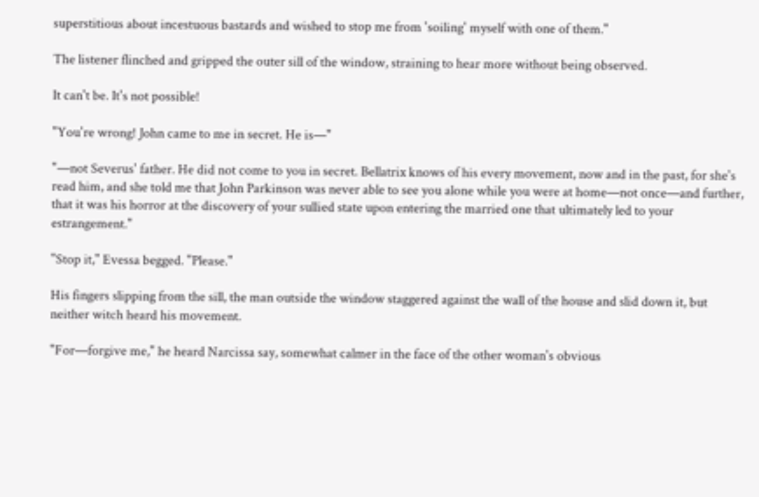superstitious about incestuous bastards and wished to stop me from 'soiling' myself with one of them."

The listener flinched and gripped the outer sill of the window, straining to hear more without being observed.

It can't be. It's not possible!

"You're wrong! John came to me in secret. He is—"

"—not Severus' father. He did not come to you in secret. Bellatrix knows of his every movement, now and in the past, for she's read him, and she told me that John Parkinson was never able to see you alone while you were at home—not once—and further, that it was his horror at the discovery of your sullied state upon entering the married one that ultimately led to your estrangement."

"Stop it," Evessa begged. "Please."

His fingers slipping from the sill, the man outside the window staggered against the wall of the house and slid down it, but neither witch heard his movement.

"For—forgive me," he heard Narcissa say, somewhat calmer in the face of the other woman's obvious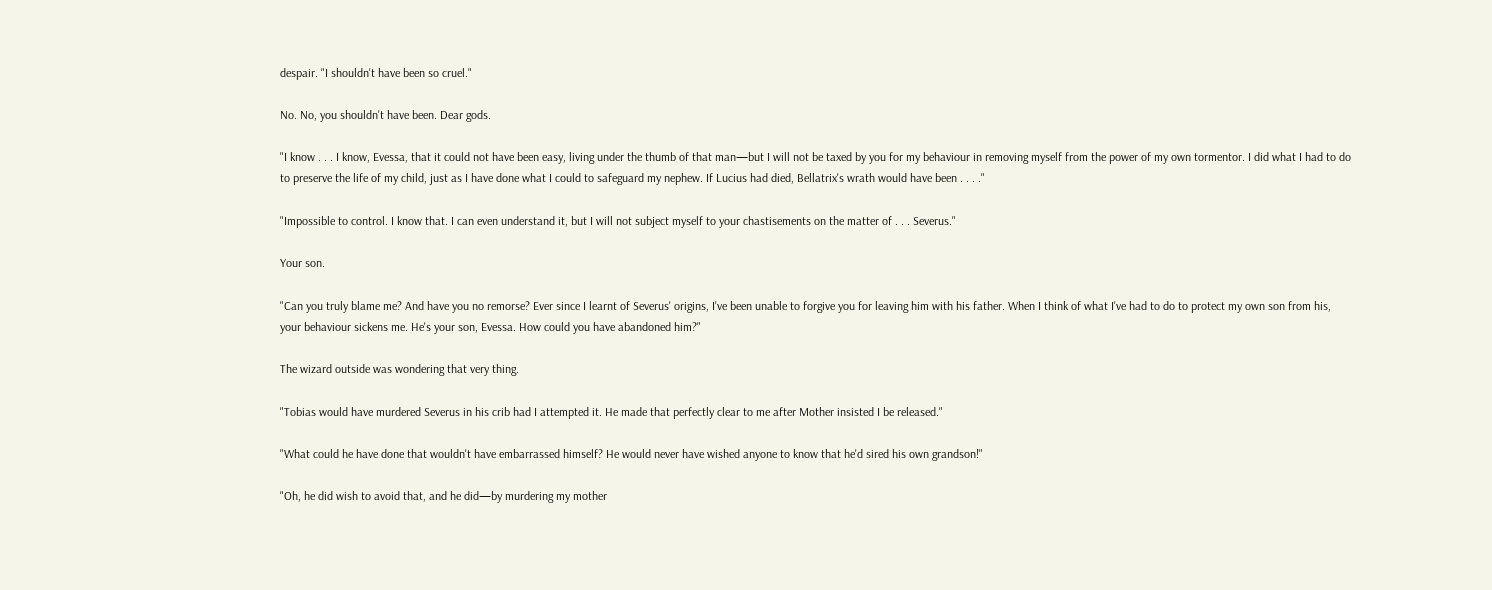despair. "I shouldn't have been so cruel."

No. No, you shouldn't have been. Dear gods.

"I know . . . I know, Evessa, that it could not have been easy, living under the thumb of that man—but I will not be taxed by you for my behaviour in removing myself from the power of my own tormentor. I did what I had to do to preserve the life of my child, just as I have done what I could to safeguard my nephew. If Lucius had died, Bellatrix's wrath would have been . . . ."

"Impossible to control. I know that. I can even understand it, but I will not subject myself to your chastisements on the matter of . . . Severus."

Your son.

"Can you truly blame me? And have you no remorse? Ever since I learnt of Severus' origins, I've been unable to forgive you for leaving him with his father. When I think of what I've had to do to protect my own son from his, your behaviour sickens me. He's your son, Evessa. How could you have abandoned him?"

The wizard outside was wondering that very thing.

"Tobias would have murdered Severus in his crib had I attempted it. He made that perfectly clear to me after Mother insisted I be released."

"What could he have done that wouldn't have embarrassed himself? He would never have wished anyone to know that he'd sired his own grandson!"

"Oh, he did wish to avoid that, and he did—by murdering my mother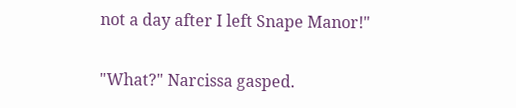not a day after I left Snape Manor!"

"What?" Narcissa gasped.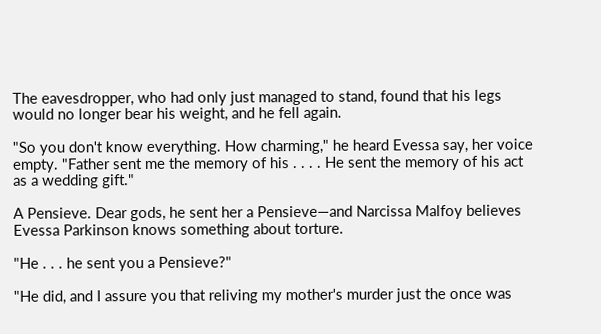The eavesdropper, who had only just managed to stand, found that his legs would no longer bear his weight, and he fell again.

"So you don't know everything. How charming," he heard Evessa say, her voice empty. "Father sent me the memory of his . . . . He sent the memory of his act as a wedding gift."

A Pensieve. Dear gods, he sent her a Pensieve—and Narcissa Malfoy believes Evessa Parkinson knows something about torture.

"He . . . he sent you a Pensieve?"

"He did, and I assure you that reliving my mother's murder just the once was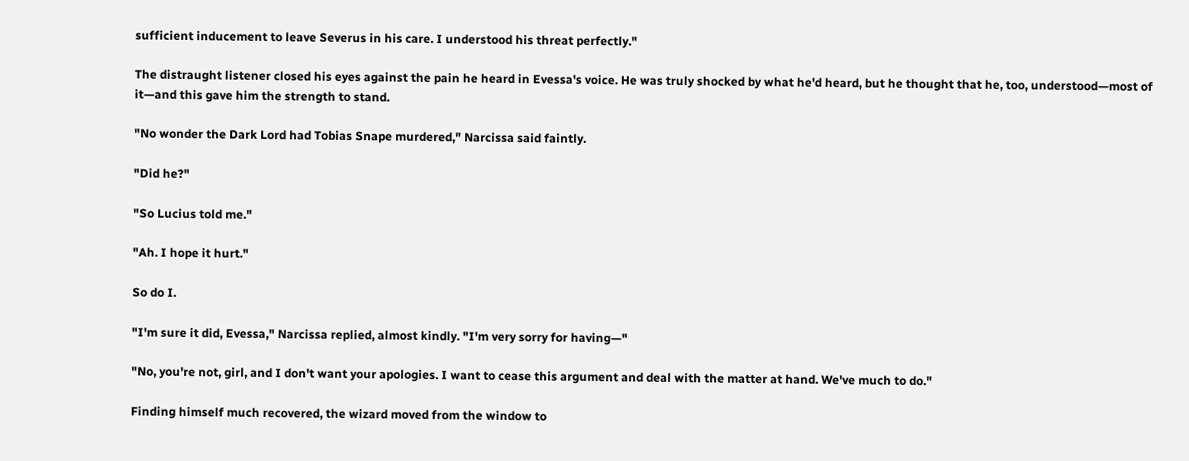sufficient inducement to leave Severus in his care. I understood his threat perfectly."

The distraught listener closed his eyes against the pain he heard in Evessa's voice. He was truly shocked by what he'd heard, but he thought that he, too, understood—most of it—and this gave him the strength to stand.

"No wonder the Dark Lord had Tobias Snape murdered," Narcissa said faintly.

"Did he?"

"So Lucius told me."

"Ah. I hope it hurt."

So do I.

"I'm sure it did, Evessa," Narcissa replied, almost kindly. "I'm very sorry for having—"

"No, you're not, girl, and I don't want your apologies. I want to cease this argument and deal with the matter at hand. We've much to do."

Finding himself much recovered, the wizard moved from the window to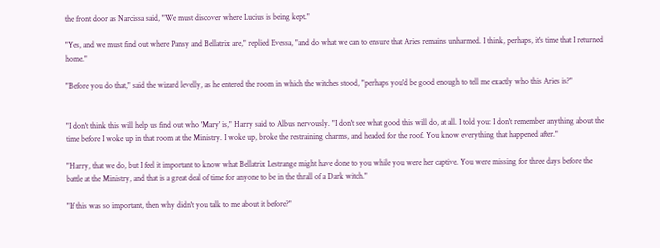the front door as Narcissa said, "We must discover where Lucius is being kept."

"Yes, and we must find out where Pansy and Bellatrix are," replied Evessa, "and do what we can to ensure that Aries remains unharmed. I think, perhaps, it's time that I returned home."

"Before you do that," said the wizard levelly, as he entered the room in which the witches stood, "perhaps you'd be good enough to tell me exactly who this Aries is?"


"I don't think this will help us find out who 'Mary' is," Harry said to Albus nervously. "I don't see what good this will do, at all. I told you: I don't remember anything about the time before I woke up in that room at the Ministry. I woke up, broke the restraining charms, and headed for the roof. You know everything that happened after."

"Harry, that we do, but I feel it important to know what Bellatrix Lestrange might have done to you while you were her captive. You were missing for three days before the battle at the Ministry, and that is a great deal of time for anyone to be in the thrall of a Dark witch."

"If this was so important, then why didn't you talk to me about it before?"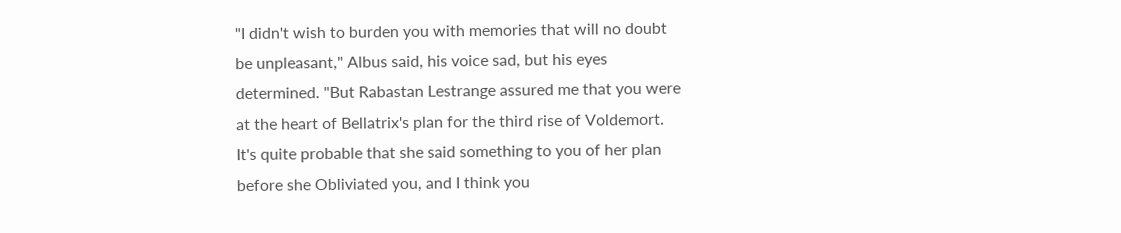"I didn't wish to burden you with memories that will no doubt be unpleasant," Albus said, his voice sad, but his eyes determined. "But Rabastan Lestrange assured me that you were at the heart of Bellatrix's plan for the third rise of Voldemort. It's quite probable that she said something to you of her plan before she Obliviated you, and I think you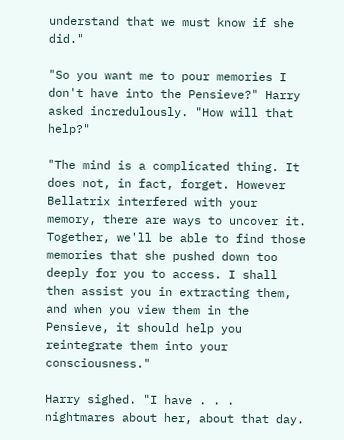understand that we must know if she did."

"So you want me to pour memories I don't have into the Pensieve?" Harry asked incredulously. "How will that help?"

"The mind is a complicated thing. It does not, in fact, forget. However Bellatrix interfered with your memory, there are ways to uncover it. Together, we'll be able to find those memories that she pushed down too deeply for you to access. I shall then assist you in extracting them, and when you view them in the Pensieve, it should help you reintegrate them into your consciousness."

Harry sighed. "I have . . . nightmares about her, about that day.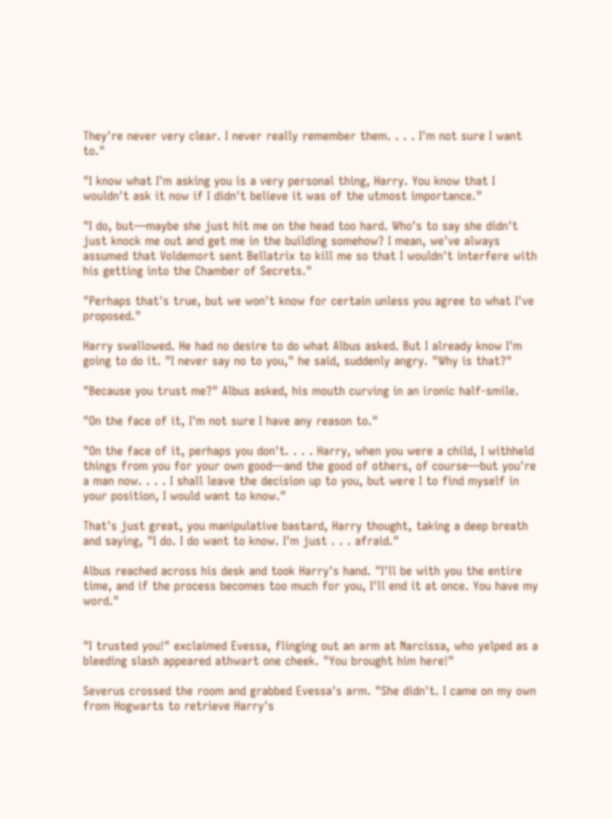They're never very clear. I never really remember them. . . . I'm not sure I want to."

"I know what I'm asking you is a very personal thing, Harry. You know that I wouldn't ask it now if I didn't believe it was of the utmost importance."

"I do, but—maybe she just hit me on the head too hard. Who's to say she didn't just knock me out and get me in the building somehow? I mean, we've always assumed that Voldemort sent Bellatrix to kill me so that I wouldn't interfere with his getting into the Chamber of Secrets."

"Perhaps that's true, but we won't know for certain unless you agree to what I've proposed."

Harry swallowed. He had no desire to do what Albus asked. But I already know I'm going to do it. "I never say no to you," he said, suddenly angry. "Why is that?"

"Because you trust me?" Albus asked, his mouth curving in an ironic half-smile.

"On the face of it, I'm not sure I have any reason to."

"On the face of it, perhaps you don't. . . . Harry, when you were a child, I withheld things from you for your own good—and the good of others, of course—but you're a man now. . . . I shall leave the decision up to you, but were I to find myself in your position, I would want to know."

That's just great, you manipulative bastard, Harry thought, taking a deep breath and saying, "I do. I do want to know. I'm just . . . afraid."

Albus reached across his desk and took Harry's hand. "I'll be with you the entire time, and if the process becomes too much for you, I'll end it at once. You have my word."


"I trusted you!" exclaimed Evessa, flinging out an arm at Narcissa, who yelped as a bleeding slash appeared athwart one cheek. "You brought him here!"

Severus crossed the room and grabbed Evessa's arm. "She didn't. I came on my own from Hogwarts to retrieve Harry's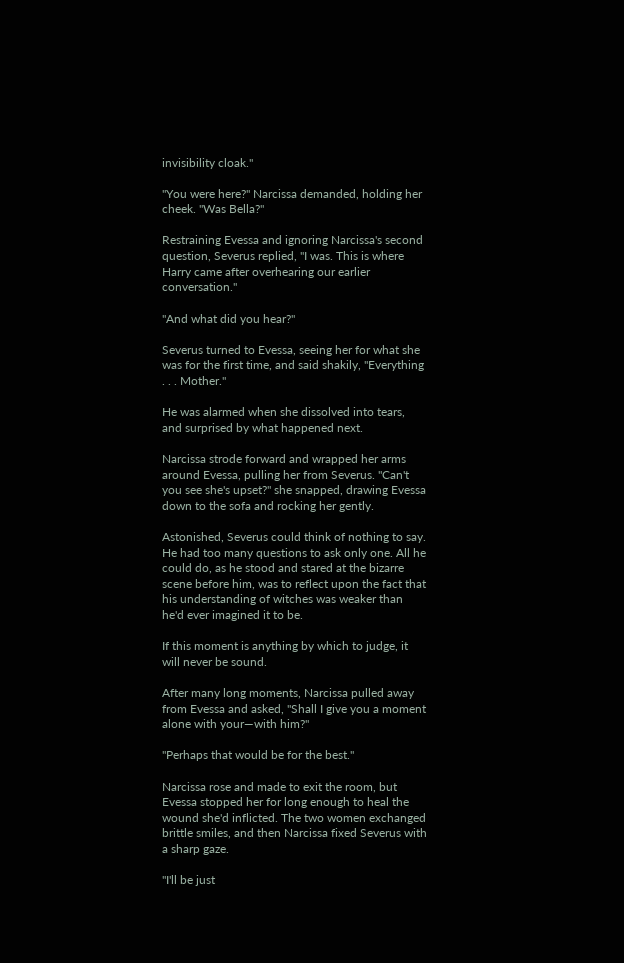invisibility cloak."

"You were here?" Narcissa demanded, holding her cheek. "Was Bella?"

Restraining Evessa and ignoring Narcissa's second question, Severus replied, "I was. This is where Harry came after overhearing our earlier conversation."

"And what did you hear?"

Severus turned to Evessa, seeing her for what she was for the first time, and said shakily, "Everything . . . Mother."

He was alarmed when she dissolved into tears, and surprised by what happened next.

Narcissa strode forward and wrapped her arms around Evessa, pulling her from Severus. "Can't you see she's upset?" she snapped, drawing Evessa down to the sofa and rocking her gently.

Astonished, Severus could think of nothing to say. He had too many questions to ask only one. All he could do, as he stood and stared at the bizarre scene before him, was to reflect upon the fact that his understanding of witches was weaker than he'd ever imagined it to be.

If this moment is anything by which to judge, it will never be sound.

After many long moments, Narcissa pulled away from Evessa and asked, "Shall I give you a moment alone with your—with him?"

"Perhaps that would be for the best."

Narcissa rose and made to exit the room, but Evessa stopped her for long enough to heal the wound she'd inflicted. The two women exchanged brittle smiles, and then Narcissa fixed Severus with a sharp gaze.

"I'll be just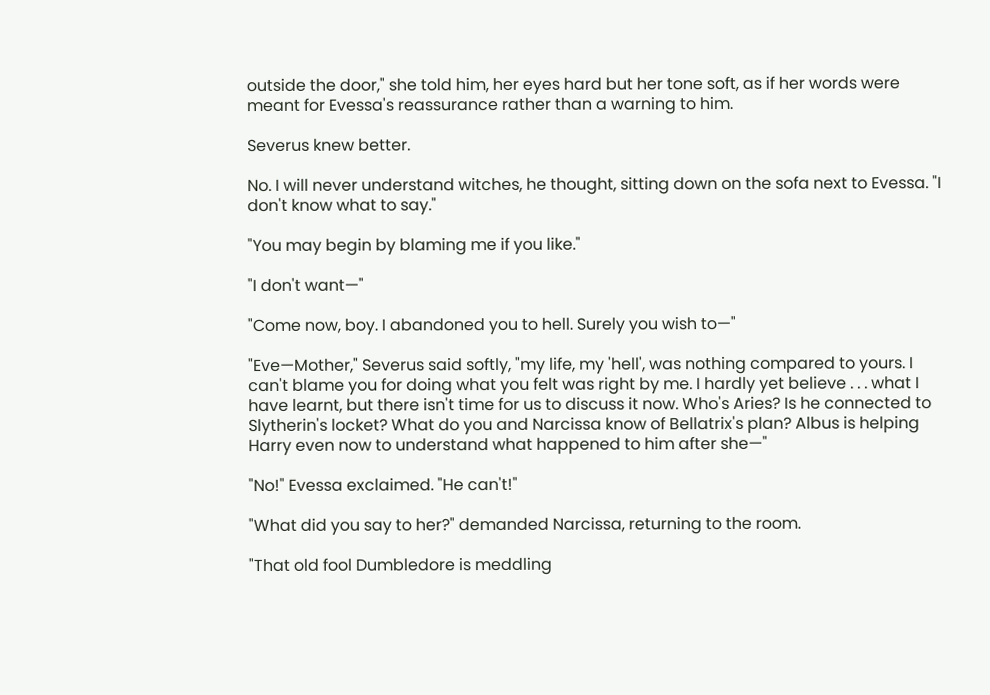outside the door," she told him, her eyes hard but her tone soft, as if her words were meant for Evessa's reassurance rather than a warning to him.

Severus knew better.

No. I will never understand witches, he thought, sitting down on the sofa next to Evessa. "I don't know what to say."

"You may begin by blaming me if you like."

"I don't want—"

"Come now, boy. I abandoned you to hell. Surely you wish to—"

"Eve—Mother," Severus said softly, "my life, my 'hell', was nothing compared to yours. I can't blame you for doing what you felt was right by me. I hardly yet believe . . . what I have learnt, but there isn't time for us to discuss it now. Who's Aries? Is he connected to Slytherin's locket? What do you and Narcissa know of Bellatrix's plan? Albus is helping Harry even now to understand what happened to him after she—"

"No!" Evessa exclaimed. "He can't!"

"What did you say to her?" demanded Narcissa, returning to the room.

"That old fool Dumbledore is meddling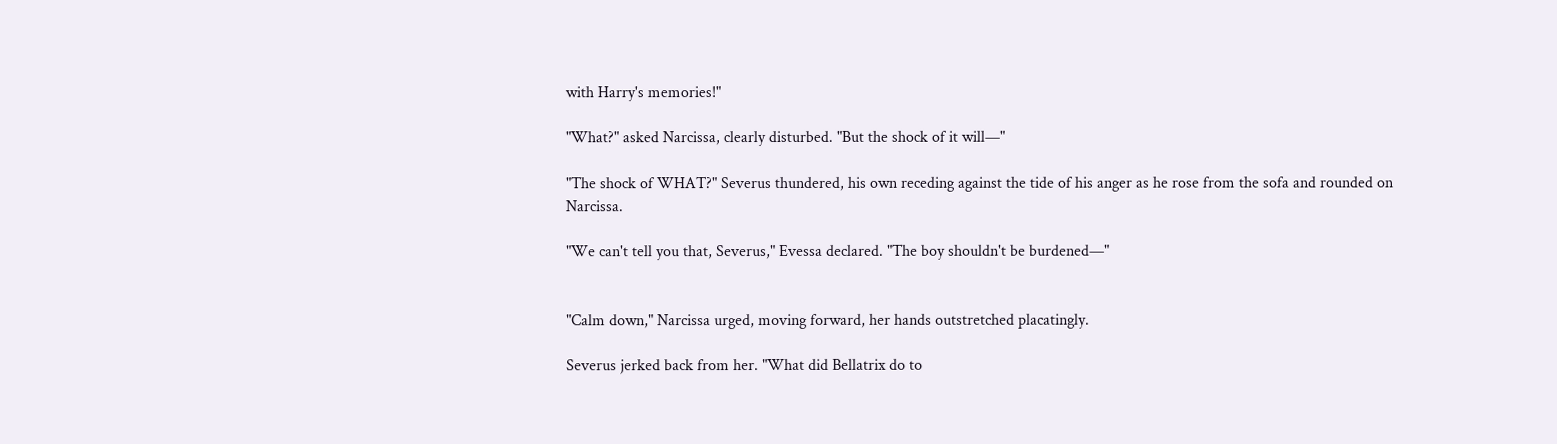with Harry's memories!"

"What?" asked Narcissa, clearly disturbed. "But the shock of it will—"

"The shock of WHAT?" Severus thundered, his own receding against the tide of his anger as he rose from the sofa and rounded on Narcissa.

"We can't tell you that, Severus," Evessa declared. "The boy shouldn't be burdened—"


"Calm down," Narcissa urged, moving forward, her hands outstretched placatingly.

Severus jerked back from her. "What did Bellatrix do to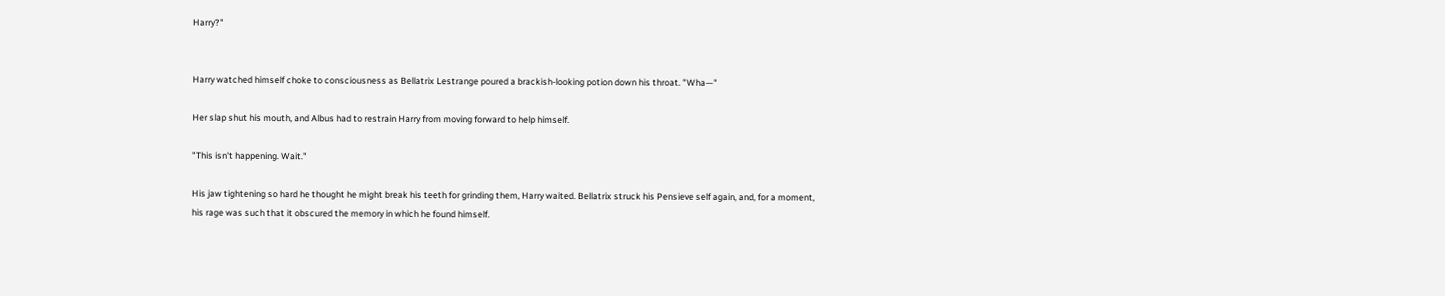Harry?"


Harry watched himself choke to consciousness as Bellatrix Lestrange poured a brackish-looking potion down his throat. "Wha—"

Her slap shut his mouth, and Albus had to restrain Harry from moving forward to help himself.

"This isn't happening. Wait."

His jaw tightening so hard he thought he might break his teeth for grinding them, Harry waited. Bellatrix struck his Pensieve self again, and, for a moment, his rage was such that it obscured the memory in which he found himself.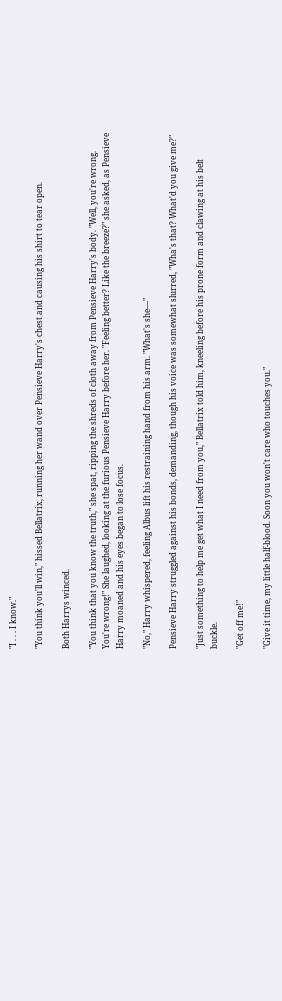"I . . . I know."

"You think you'll win," hissed Bellatrix, running her wand over Pensieve Harry's chest and causing his shirt to tear open.

Both Harrys winced.

"You think that you know the truth," she spat, ripping the shreds of cloth away from Pensieve Harry's body. "Well, you're wrong. You're wrong!" She laughed, looking at the furious Pensieve Harry before her. "Feeling better? Like the breeze?" she asked, as Pensieve Harry moaned and his eyes began to lose focus.

"No," Harry whispered, feeling Albus lift his restraining hand from his arm. "What's she—"

Pensieve Harry struggled against his bonds, demanding, though his voice was somewhat slurred, "Wha's that? What'd you give me?"

"Just something to help me get what I need from you," Bellatrix told him, kneeling before his prone form and clawing at his belt buckle.

"Get off me!"

"Give it time, my little half-blood. Soon you won't care who touches you."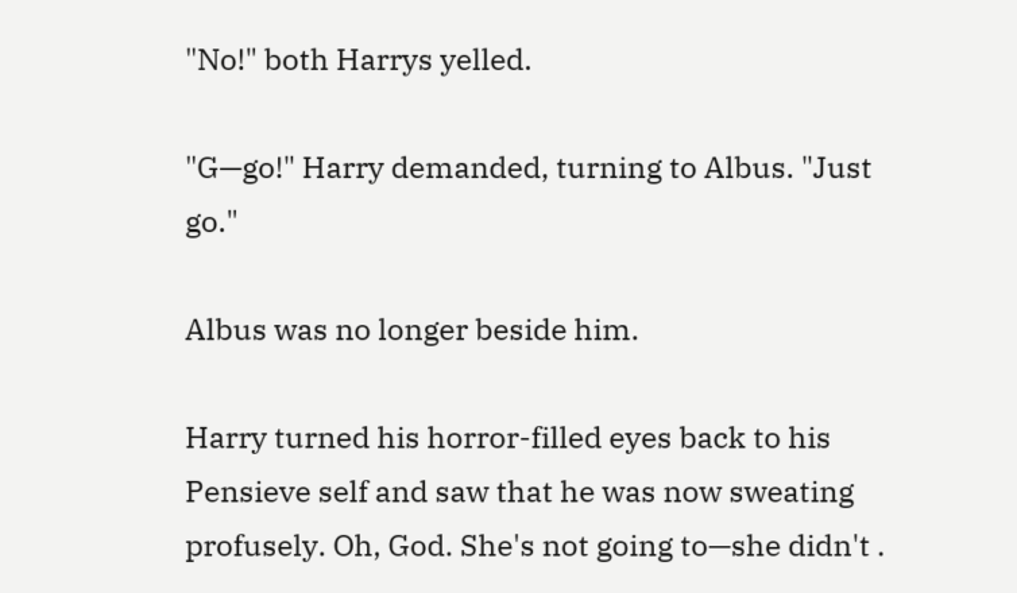"No!" both Harrys yelled.

"G—go!" Harry demanded, turning to Albus. "Just go."

Albus was no longer beside him.

Harry turned his horror-filled eyes back to his Pensieve self and saw that he was now sweating profusely. Oh, God. She's not going to—she didn't .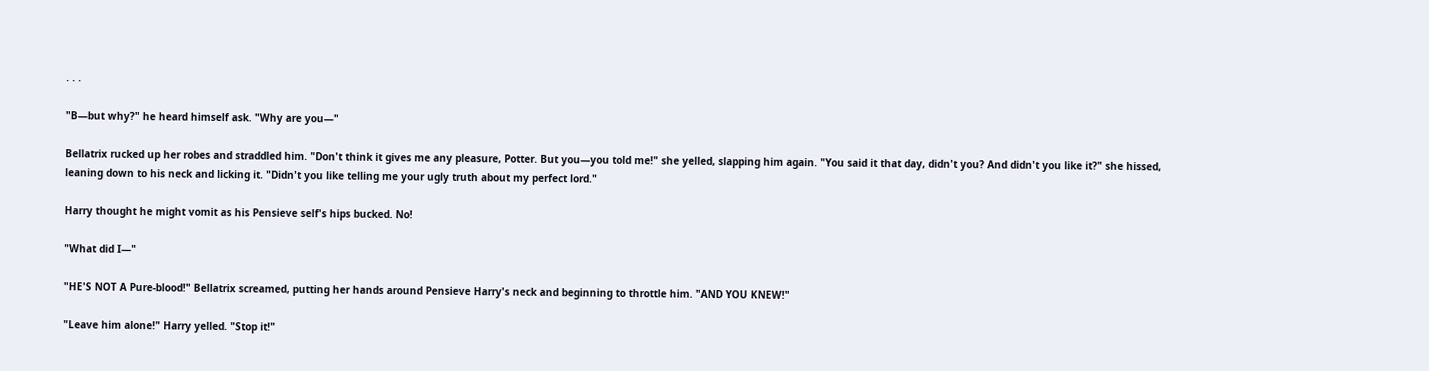. . .

"B—but why?" he heard himself ask. "Why are you—"

Bellatrix rucked up her robes and straddled him. "Don't think it gives me any pleasure, Potter. But you—you told me!" she yelled, slapping him again. "You said it that day, didn't you? And didn't you like it?" she hissed, leaning down to his neck and licking it. "Didn't you like telling me your ugly truth about my perfect lord."

Harry thought he might vomit as his Pensieve self's hips bucked. No!

"What did I—"

"HE'S NOT A Pure-blood!" Bellatrix screamed, putting her hands around Pensieve Harry's neck and beginning to throttle him. "AND YOU KNEW!"

"Leave him alone!" Harry yelled. "Stop it!"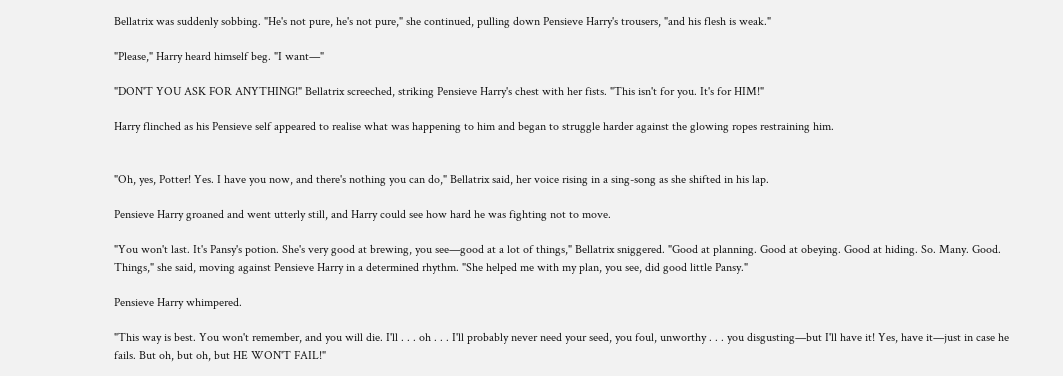Bellatrix was suddenly sobbing. "He's not pure, he's not pure," she continued, pulling down Pensieve Harry's trousers, "and his flesh is weak."

"Please," Harry heard himself beg. "I want—"

"DON'T YOU ASK FOR ANYTHING!" Bellatrix screeched, striking Pensieve Harry's chest with her fists. "This isn't for you. It's for HIM!"

Harry flinched as his Pensieve self appeared to realise what was happening to him and began to struggle harder against the glowing ropes restraining him.


"Oh, yes, Potter! Yes. I have you now, and there's nothing you can do," Bellatrix said, her voice rising in a sing-song as she shifted in his lap.

Pensieve Harry groaned and went utterly still, and Harry could see how hard he was fighting not to move.

"You won't last. It's Pansy's potion. She's very good at brewing, you see—good at a lot of things," Bellatrix sniggered. "Good at planning. Good at obeying. Good at hiding. So. Many. Good. Things," she said, moving against Pensieve Harry in a determined rhythm. "She helped me with my plan, you see, did good little Pansy."

Pensieve Harry whimpered.

"This way is best. You won't remember, and you will die. I'll . . . oh . . . I'll probably never need your seed, you foul, unworthy . . . you disgusting—but I'll have it! Yes, have it—just in case he fails. But oh, but oh, but HE WON'T FAIL!"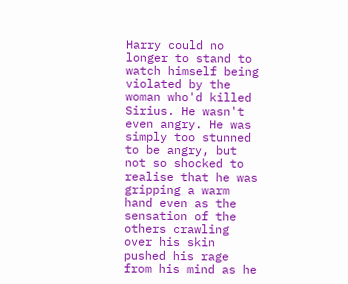Harry could no longer to stand to watch himself being violated by the woman who'd killed Sirius. He wasn't even angry. He was simply too stunned to be angry, but not so shocked to realise that he was gripping a warm hand even as the sensation of the others crawling over his skin pushed his rage from his mind as he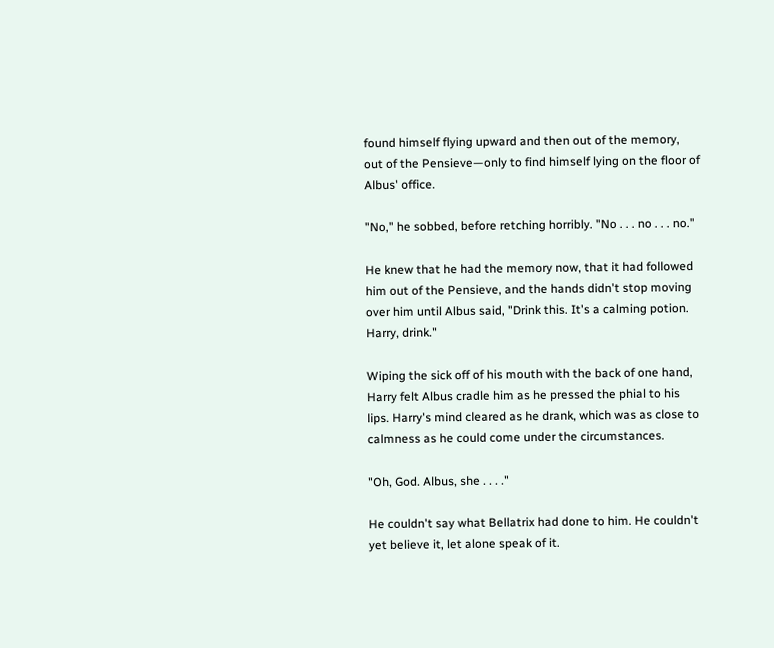found himself flying upward and then out of the memory, out of the Pensieve—only to find himself lying on the floor of Albus' office.

"No," he sobbed, before retching horribly. "No . . . no . . . no."

He knew that he had the memory now, that it had followed him out of the Pensieve, and the hands didn't stop moving over him until Albus said, "Drink this. It's a calming potion. Harry, drink."

Wiping the sick off of his mouth with the back of one hand, Harry felt Albus cradle him as he pressed the phial to his lips. Harry's mind cleared as he drank, which was as close to calmness as he could come under the circumstances.

"Oh, God. Albus, she . . . ."

He couldn't say what Bellatrix had done to him. He couldn't yet believe it, let alone speak of it.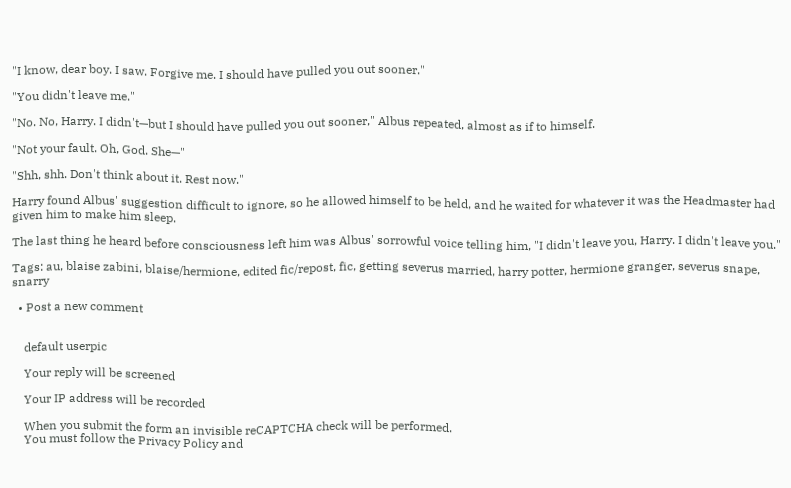"I know, dear boy. I saw. Forgive me. I should have pulled you out sooner."

"You didn't leave me."

"No. No, Harry. I didn't—but I should have pulled you out sooner," Albus repeated, almost as if to himself.

"Not your fault. Oh, God. She—"

"Shh, shh. Don't think about it. Rest now."

Harry found Albus' suggestion difficult to ignore, so he allowed himself to be held, and he waited for whatever it was the Headmaster had given him to make him sleep.

The last thing he heard before consciousness left him was Albus' sorrowful voice telling him, "I didn't leave you, Harry. I didn't leave you."

Tags: au, blaise zabini, blaise/hermione, edited fic/repost, fic, getting severus married, harry potter, hermione granger, severus snape, snarry

  • Post a new comment


    default userpic

    Your reply will be screened

    Your IP address will be recorded

    When you submit the form an invisible reCAPTCHA check will be performed.
    You must follow the Privacy Policy and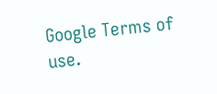Google Terms of use.